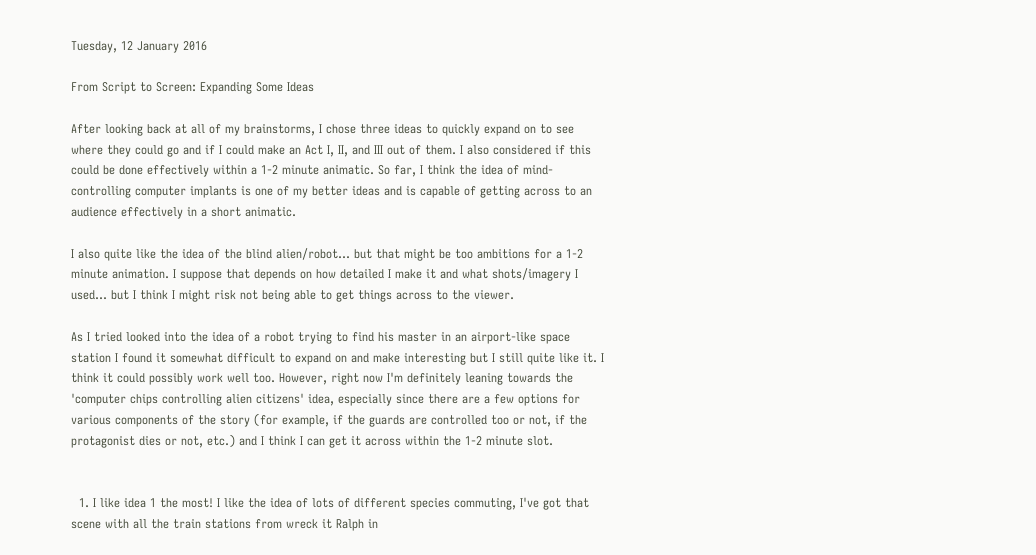Tuesday, 12 January 2016

From Script to Screen: Expanding Some Ideas

After looking back at all of my brainstorms, I chose three ideas to quickly expand on to see where they could go and if I could make an Act I, II, and III out of them. I also considered if this could be done effectively within a 1-2 minute animatic. So far, I think the idea of mind-controlling computer implants is one of my better ideas and is capable of getting across to an audience effectively in a short animatic.

I also quite like the idea of the blind alien/robot... but that might be too ambitions for a 1-2 minute animation. I suppose that depends on how detailed I make it and what shots/imagery I used... but I think I might risk not being able to get things across to the viewer.

As I tried looked into the idea of a robot trying to find his master in an airport-like space station I found it somewhat difficult to expand on and make interesting but I still quite like it. I think it could possibly work well too. However, right now I'm definitely leaning towards the 'computer chips controlling alien citizens' idea, especially since there are a few options for various components of the story (for example, if the guards are controlled too or not, if the protagonist dies or not, etc.) and I think I can get it across within the 1-2 minute slot.


  1. I like idea 1 the most! I like the idea of lots of different species commuting, I've got that scene with all the train stations from wreck it Ralph in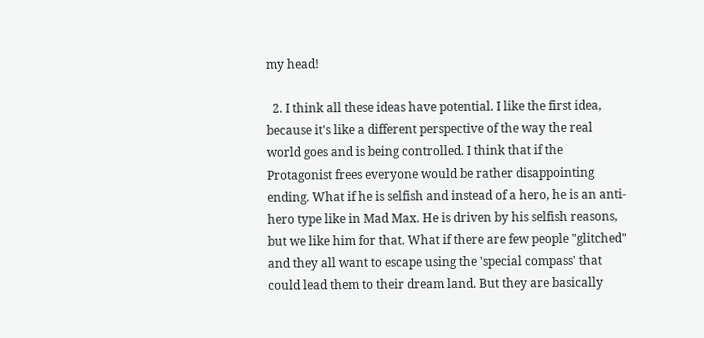my head!

  2. I think all these ideas have potential. I like the first idea, because it's like a different perspective of the way the real world goes and is being controlled. I think that if the Protagonist frees everyone would be rather disappointing ending. What if he is selfish and instead of a hero, he is an anti-hero type like in Mad Max. He is driven by his selfish reasons, but we like him for that. What if there are few people "glitched" and they all want to escape using the 'special compass' that could lead them to their dream land. But they are basically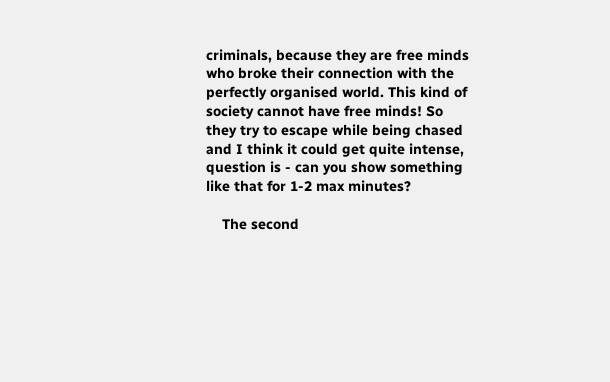criminals, because they are free minds who broke their connection with the perfectly organised world. This kind of society cannot have free minds! So they try to escape while being chased and I think it could get quite intense, question is - can you show something like that for 1-2 max minutes?

    The second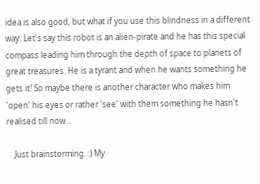idea is also good, but what if you use this blindness in a different way. Let's say this robot is an alien-pirate and he has this special compass leading him through the depth of space to planets of great treasures. He is a tyrant and when he wants something he gets it! So maybe there is another character who makes him 'open' his eyes or rather 'see' with them something he hasn't realised till now...

    Just brainstorming. :) My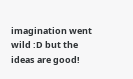imagination went wild :D but the ideas are good!